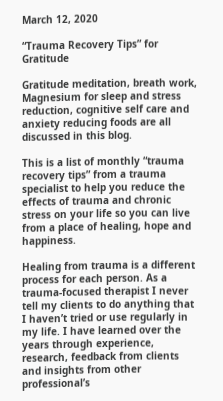March 12, 2020

“Trauma Recovery Tips” for Gratitude

Gratitude meditation, breath work, Magnesium for sleep and stress reduction, cognitive self care and anxiety reducing foods are all discussed in this blog.

This is a list of monthly “trauma recovery tips” from a trauma specialist to help you reduce the effects of trauma and chronic stress on your life so you can live from a place of healing, hope and happiness.

Healing from trauma is a different process for each person. As a trauma-focused therapist I never tell my clients to do anything that I haven’t tried or use regularly in my life. I have learned over the years through experience, research, feedback from clients and insights from other professional’s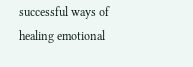successful ways of healing emotional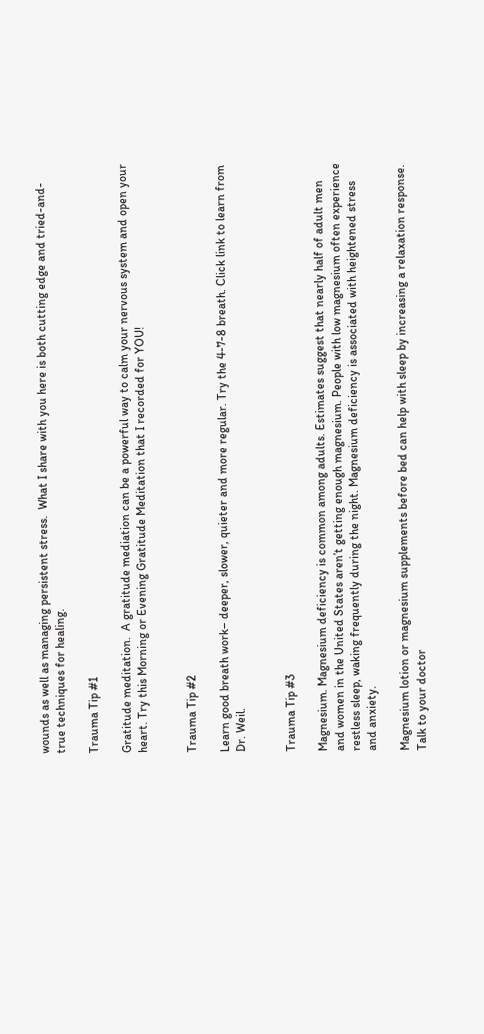wounds as well as managing persistent stress.  What I share with you here is both cutting edge and tried-and-true techniques for healing.

Trauma Tip #1

Gratitude meditation.  A gratitude mediation can be a powerful way to calm your nervous system and open your heart. Try this Morning or Evening Gratitude Meditation that I recorded for YOU!


Trauma Tip #2

Learn good breath work– deeper, slower, quieter and more regular. Try the 4-7-8 breath. Click link to learn from Dr. Weil.


Trauma Tip #3

Magnesium. Magnesium deficiency is common among adults. Estimates suggest that nearly half of adult men and women in the United States aren’t getting enough magnesium. People with low magnesium often experience restless sleep, waking frequently during the night. Magnesium deficiency is associated with heightened stress and anxiety.

Magnesium lotion or magnesium supplements before bed can help with sleep by increasing a relaxation response. Talk to your doctor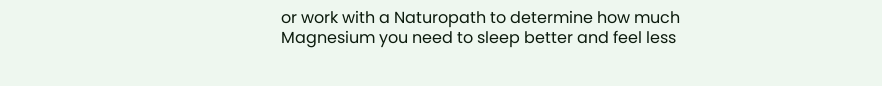or work with a Naturopath to determine how much Magnesium you need to sleep better and feel less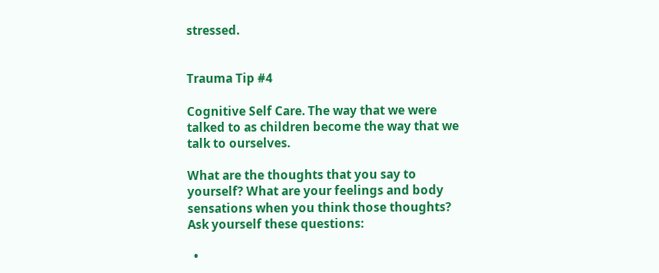stressed.


Trauma Tip #4

Cognitive Self Care. The way that we were talked to as children become the way that we talk to ourselves.

What are the thoughts that you say to yourself? What are your feelings and body sensations when you think those thoughts? Ask yourself these questions:

  •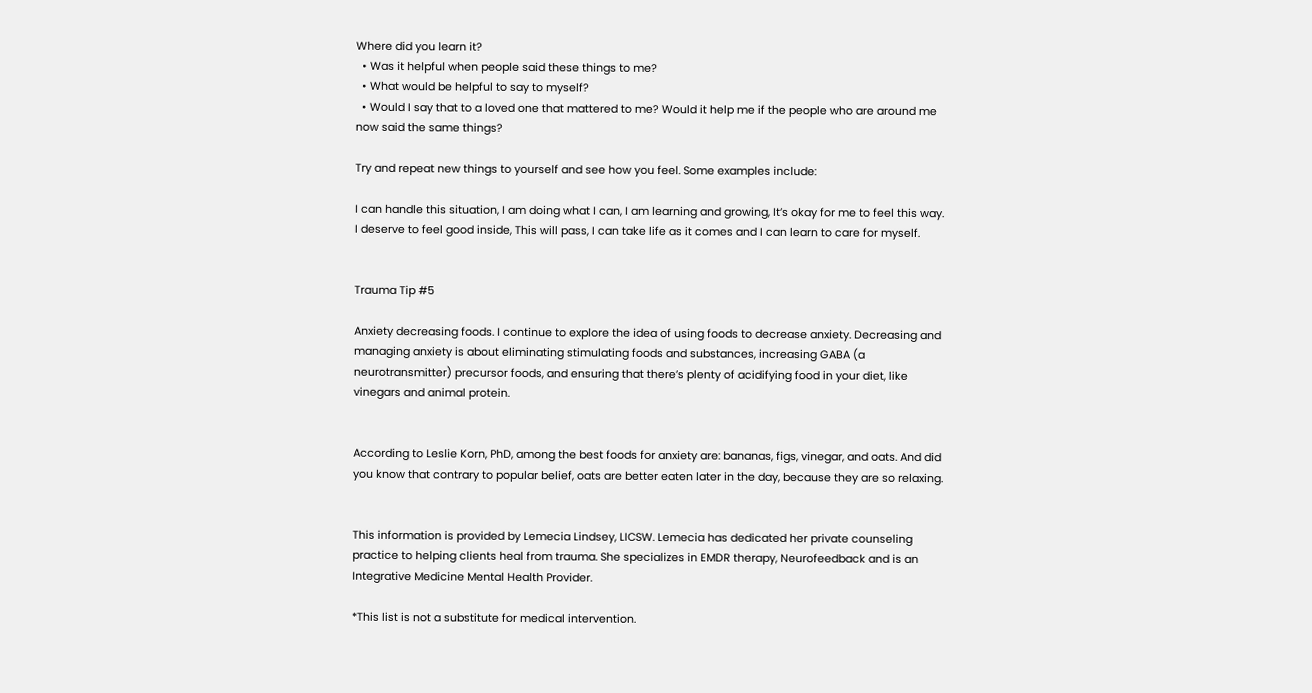Where did you learn it?
  • Was it helpful when people said these things to me?
  • What would be helpful to say to myself?
  • Would I say that to a loved one that mattered to me? Would it help me if the people who are around me now said the same things?

Try and repeat new things to yourself and see how you feel. Some examples include:

I can handle this situation, I am doing what I can, I am learning and growing, It’s okay for me to feel this way. I deserve to feel good inside, This will pass, I can take life as it comes and I can learn to care for myself.


Trauma Tip #5

Anxiety decreasing foods. I continue to explore the idea of using foods to decrease anxiety. Decreasing and managing anxiety is about eliminating stimulating foods and substances, increasing GABA (a neurotransmitter) precursor foods, and ensuring that there’s plenty of acidifying food in your diet, like vinegars and animal protein.


According to Leslie Korn, PhD, among the best foods for anxiety are: bananas, figs, vinegar, and oats. And did you know that contrary to popular belief, oats are better eaten later in the day, because they are so relaxing.


This information is provided by Lemecia Lindsey, LICSW. Lemecia has dedicated her private counseling practice to helping clients heal from trauma. She specializes in EMDR therapy, Neurofeedback and is an Integrative Medicine Mental Health Provider.

*This list is not a substitute for medical intervention.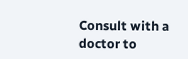Consult with a doctor to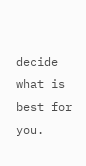decide what is best for you.